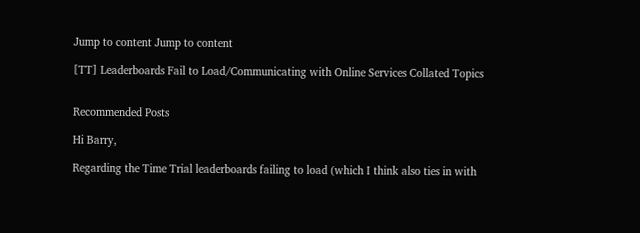Jump to content Jump to content

[TT] Leaderboards Fail to Load/Communicating with Online Services Collated Topics


Recommended Posts

Hi Barry,

Regarding the Time Trial leaderboards failing to load (which I think also ties in with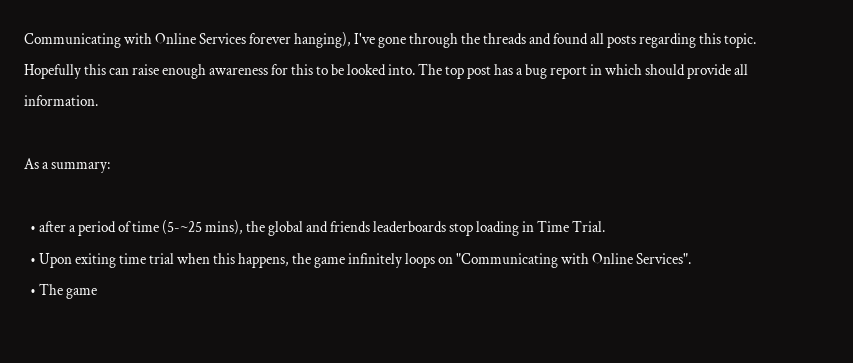Communicating with Online Services forever hanging), I've gone through the threads and found all posts regarding this topic. Hopefully this can raise enough awareness for this to be looked into. The top post has a bug report in which should provide all information.

As a summary:

  • after a period of time (5-~25 mins), the global and friends leaderboards stop loading in Time Trial.
  • Upon exiting time trial when this happens, the game infinitely loops on "Communicating with Online Services".
  • The game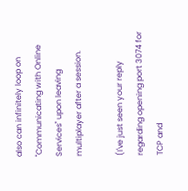also can infinitely loop on "Communicating with Online Services" upon leaving multiplayer after a session.

(I've just seen your reply regarding opening port 3074 for TCP and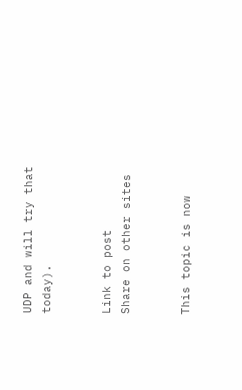UDP and will try that today).


Link to post
Share on other sites


This topic is now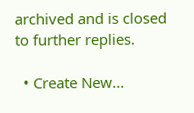archived and is closed to further replies.

  • Create New...